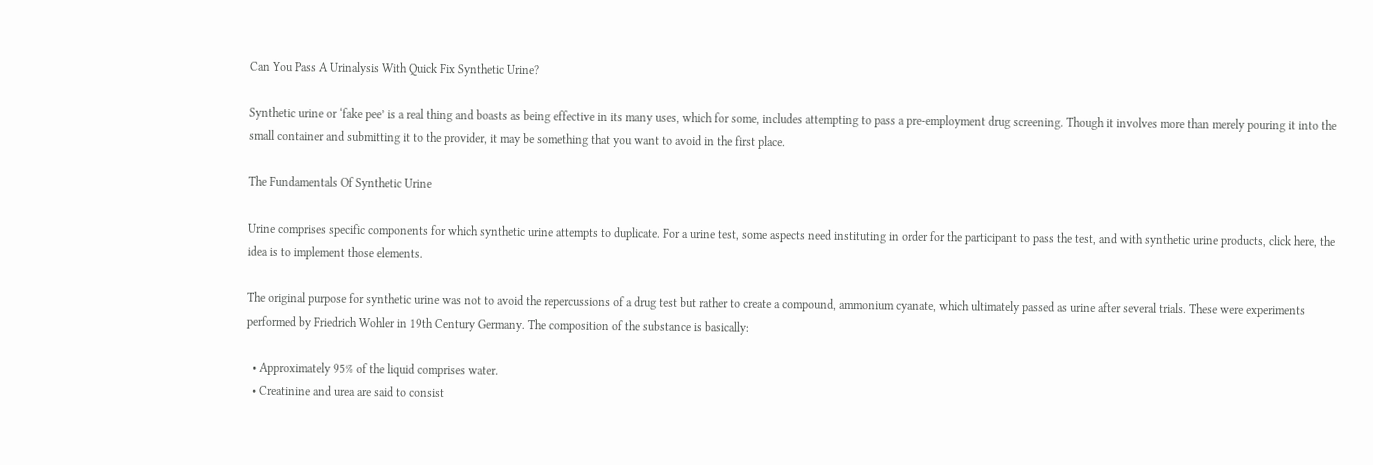Can You Pass A Urinalysis With Quick Fix Synthetic Urine?

Synthetic urine or ‘fake pee’ is a real thing and boasts as being effective in its many uses, which for some, includes attempting to pass a pre-employment drug screening. Though it involves more than merely pouring it into the small container and submitting it to the provider, it may be something that you want to avoid in the first place.

The Fundamentals Of Synthetic Urine

Urine comprises specific components for which synthetic urine attempts to duplicate. For a urine test, some aspects need instituting in order for the participant to pass the test, and with synthetic urine products, click here, the idea is to implement those elements.

The original purpose for synthetic urine was not to avoid the repercussions of a drug test but rather to create a compound, ammonium cyanate, which ultimately passed as urine after several trials. These were experiments performed by Friedrich Wohler in 19th Century Germany. The composition of the substance is basically:

  • Approximately 95% of the liquid comprises water.
  • Creatinine and urea are said to consist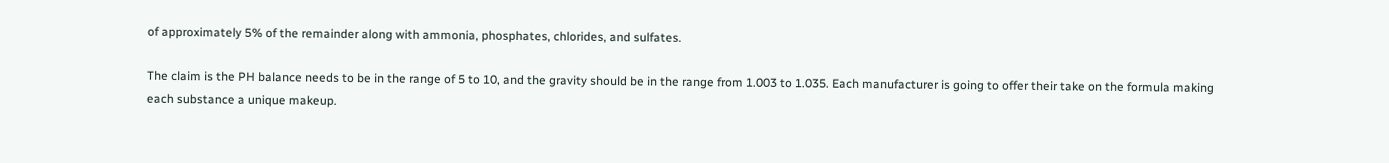of approximately 5% of the remainder along with ammonia, phosphates, chlorides, and sulfates.

The claim is the PH balance needs to be in the range of 5 to 10, and the gravity should be in the range from 1.003 to 1.035. Each manufacturer is going to offer their take on the formula making each substance a unique makeup.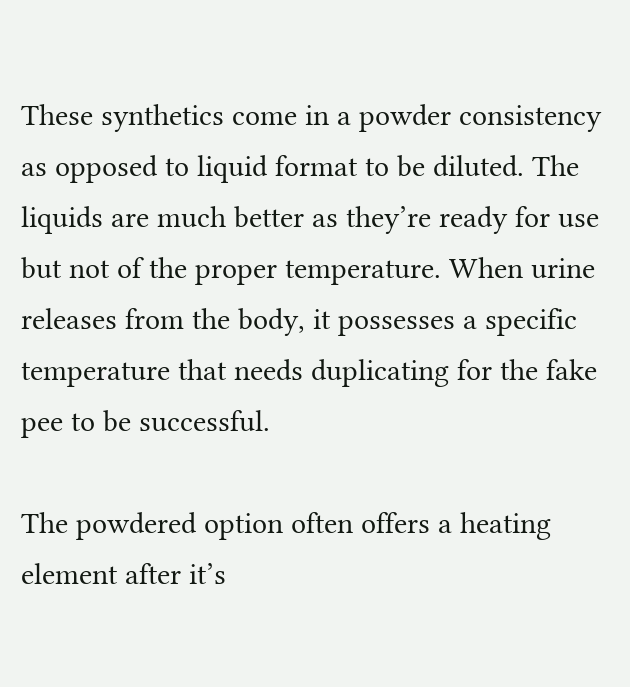These synthetics come in a powder consistency as opposed to liquid format to be diluted. The liquids are much better as they’re ready for use but not of the proper temperature. When urine releases from the body, it possesses a specific temperature that needs duplicating for the fake pee to be successful.

The powdered option often offers a heating element after it’s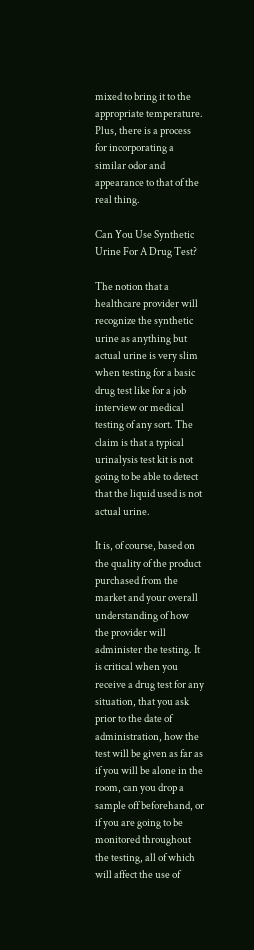mixed to bring it to the appropriate temperature. Plus, there is a process for incorporating a similar odor and appearance to that of the real thing.

Can You Use Synthetic Urine For A Drug Test?

The notion that a healthcare provider will recognize the synthetic urine as anything but actual urine is very slim when testing for a basic drug test like for a job interview or medical testing of any sort. The claim is that a typical urinalysis test kit is not going to be able to detect that the liquid used is not actual urine.

It is, of course, based on the quality of the product purchased from the market and your overall understanding of how the provider will administer the testing. It is critical when you receive a drug test for any situation, that you ask prior to the date of administration, how the test will be given as far as if you will be alone in the room, can you drop a sample off beforehand, or if you are going to be monitored throughout the testing, all of which will affect the use of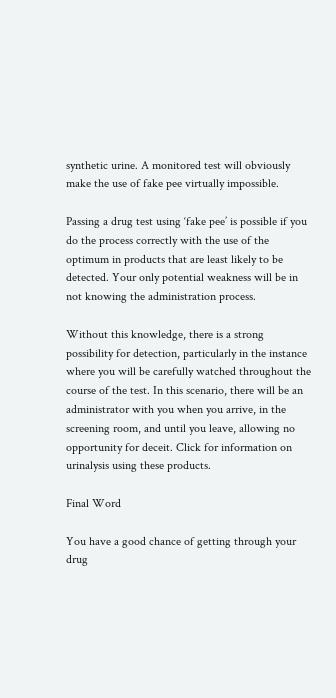synthetic urine. A monitored test will obviously make the use of fake pee virtually impossible.

Passing a drug test using ‘fake pee’ is possible if you do the process correctly with the use of the optimum in products that are least likely to be detected. Your only potential weakness will be in not knowing the administration process.

Without this knowledge, there is a strong possibility for detection, particularly in the instance where you will be carefully watched throughout the course of the test. In this scenario, there will be an administrator with you when you arrive, in the screening room, and until you leave, allowing no opportunity for deceit. Click for information on urinalysis using these products.

Final Word

You have a good chance of getting through your drug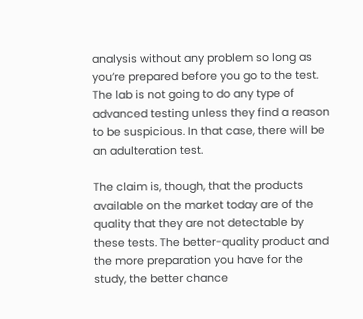analysis without any problem so long as you’re prepared before you go to the test. The lab is not going to do any type of advanced testing unless they find a reason to be suspicious. In that case, there will be an adulteration test.

The claim is, though, that the products available on the market today are of the quality that they are not detectable by these tests. The better-quality product and the more preparation you have for the study, the better chance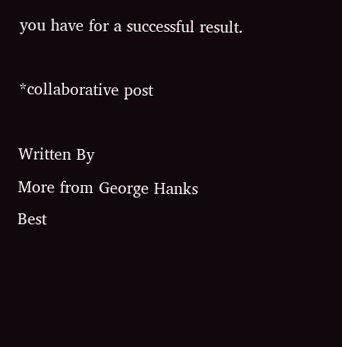you have for a successful result.

*collaborative post

Written By
More from George Hanks
Best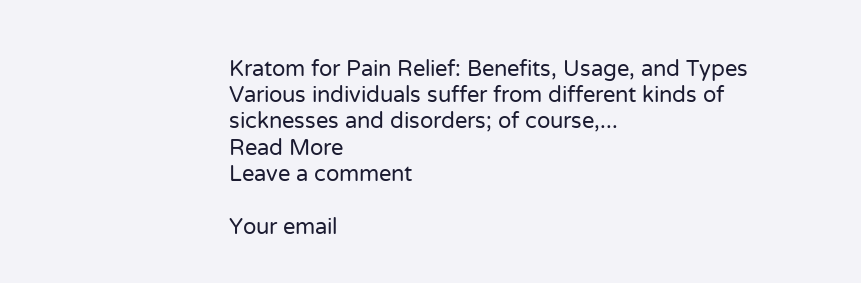Kratom for Pain Relief: Benefits, Usage, and Types
Various individuals suffer from different kinds of sicknesses and disorders; of course,...
Read More
Leave a comment

Your email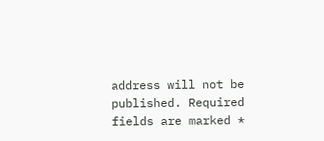address will not be published. Required fields are marked *